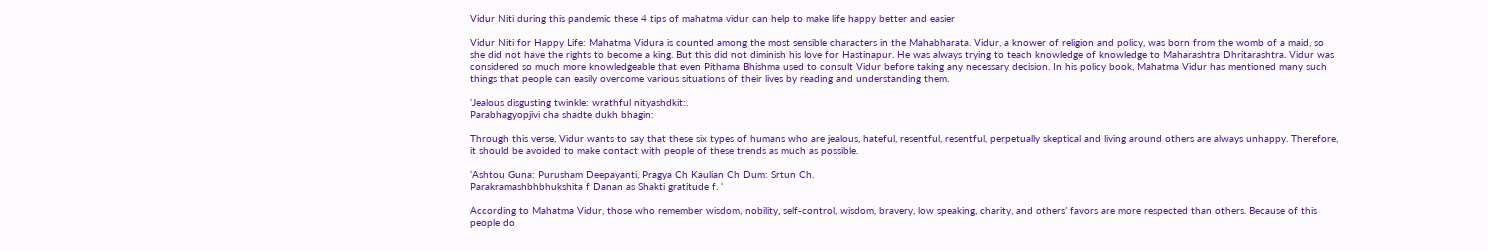Vidur Niti during this pandemic these 4 tips of mahatma vidur can help to make life happy better and easier

Vidur Niti for Happy Life: Mahatma Vidura is counted among the most sensible characters in the Mahabharata. Vidur, a knower of religion and policy, was born from the womb of a maid, so she did not have the rights to become a king. But this did not diminish his love for Hastinapur. He was always trying to teach knowledge of knowledge to Maharashtra Dhritarashtra. Vidur was considered so much more knowledgeable that even Pithama Bhishma used to consult Vidur before taking any necessary decision. In his policy book, Mahatma Vidur has mentioned many such things that people can easily overcome various situations of their lives by reading and understanding them.

‘Jealous disgusting twinkle: wrathful nityashdkit:.
Parabhagyopjivi cha shadte dukh bhagin:

Through this verse, Vidur wants to say that these six types of humans who are jealous, hateful, resentful, resentful, perpetually skeptical and living around others are always unhappy. Therefore, it should be avoided to make contact with people of these trends as much as possible.

‘Ashtou Guna: Purusham Deepayanti, Pragya Ch Kaulian Ch Dum: Srtun Ch.
Parakramashbhbhukshita f Danan as Shakti gratitude f. ‘

According to Mahatma Vidur, those who remember wisdom, nobility, self-control, wisdom, bravery, low speaking, charity, and others’ favors are more respected than others. Because of this people do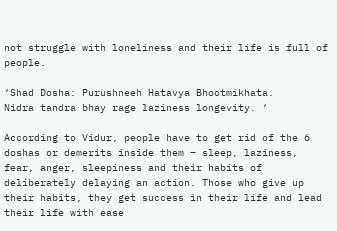not struggle with loneliness and their life is full of people.

‘Shad Dosha: Purushneeh Hatavya Bhootmikhata.
Nidra tandra bhay rage laziness longevity. ‘

According to Vidur, people have to get rid of the 6 doshas or demerits inside them – sleep, laziness, fear, anger, sleepiness and their habits of deliberately delaying an action. Those who give up their habits, they get success in their life and lead their life with ease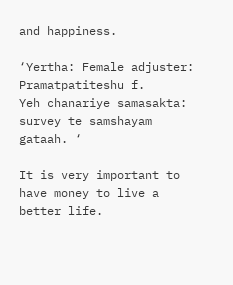and happiness.

‘Yertha: Female adjuster: Pramatpatiteshu f.
Yeh chanariye samasakta: survey te samshayam gataah. ‘

It is very important to have money to live a better life.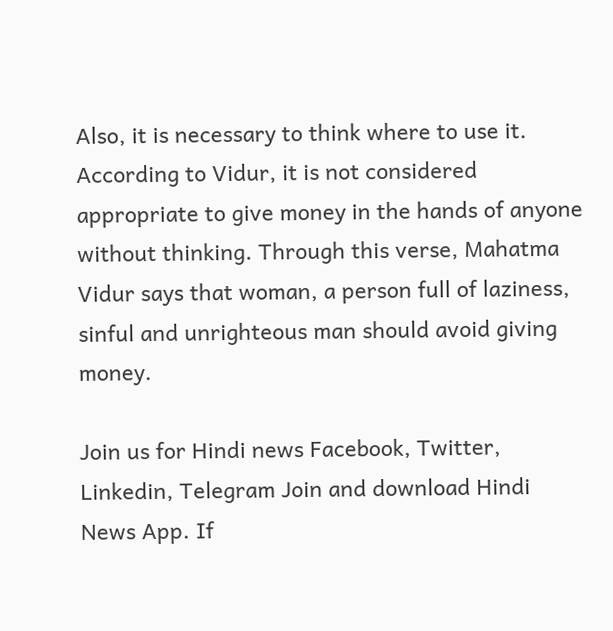Also, it is necessary to think where to use it. According to Vidur, it is not considered appropriate to give money in the hands of anyone without thinking. Through this verse, Mahatma Vidur says that woman, a person full of laziness, sinful and unrighteous man should avoid giving money.

Join us for Hindi news Facebook, Twitter, Linkedin, Telegram Join and download Hindi News App. If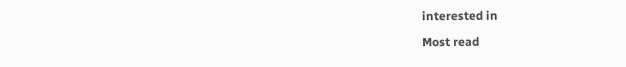interested in

Most read